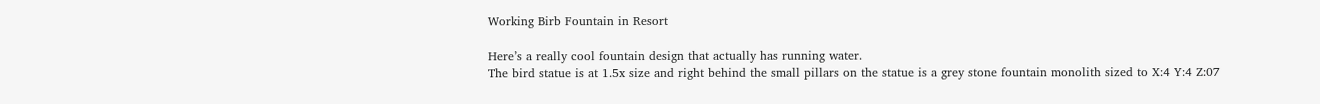Working Birb Fountain in Resort

Here’s a really cool fountain design that actually has running water.
The bird statue is at 1.5x size and right behind the small pillars on the statue is a grey stone fountain monolith sized to X:4 Y:4 Z:07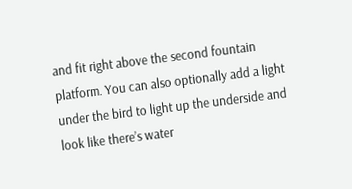and fit right above the second fountain platform. You can also optionally add a light under the bird to light up the underside and look like there’s water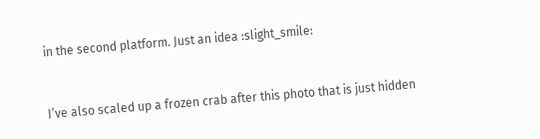in the second platform. Just an idea :slight_smile:


I’ve also scaled up a frozen crab after this photo that is just hidden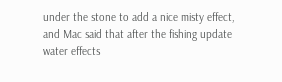under the stone to add a nice misty effect, and Mac said that after the fishing update water effects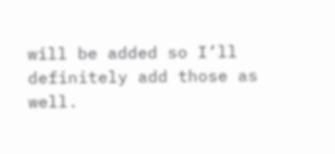will be added so I’ll definitely add those as well.